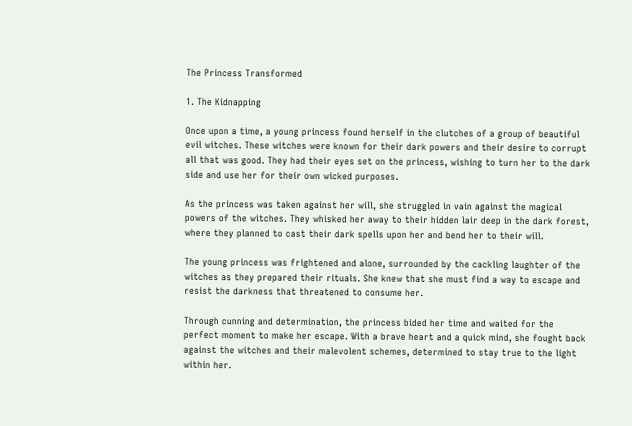The Princess Transformed

1. The Kidnapping

Once upon a time, a young princess found herself in the clutches of a group of beautiful evil witches. These witches were known for their dark powers and their desire to corrupt all that was good. They had their eyes set on the princess, wishing to turn her to the dark side and use her for their own wicked purposes.

As the princess was taken against her will, she struggled in vain against the magical powers of the witches. They whisked her away to their hidden lair deep in the dark forest, where they planned to cast their dark spells upon her and bend her to their will.

The young princess was frightened and alone, surrounded by the cackling laughter of the witches as they prepared their rituals. She knew that she must find a way to escape and resist the darkness that threatened to consume her.

Through cunning and determination, the princess bided her time and waited for the perfect moment to make her escape. With a brave heart and a quick mind, she fought back against the witches and their malevolent schemes, determined to stay true to the light within her.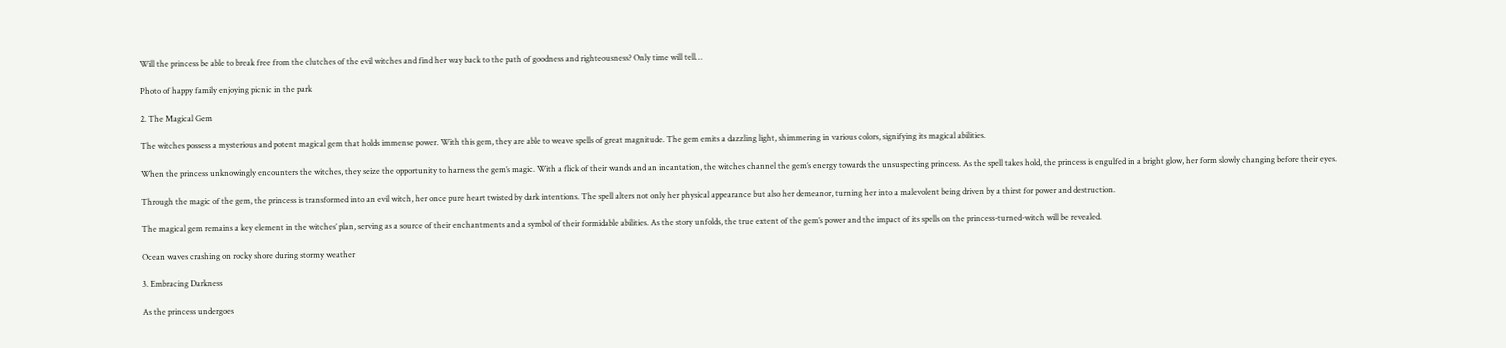Will the princess be able to break free from the clutches of the evil witches and find her way back to the path of goodness and righteousness? Only time will tell…

Photo of happy family enjoying picnic in the park

2. The Magical Gem

The witches possess a mysterious and potent magical gem that holds immense power. With this gem, they are able to weave spells of great magnitude. The gem emits a dazzling light, shimmering in various colors, signifying its magical abilities.

When the princess unknowingly encounters the witches, they seize the opportunity to harness the gem’s magic. With a flick of their wands and an incantation, the witches channel the gem’s energy towards the unsuspecting princess. As the spell takes hold, the princess is engulfed in a bright glow, her form slowly changing before their eyes.

Through the magic of the gem, the princess is transformed into an evil witch, her once pure heart twisted by dark intentions. The spell alters not only her physical appearance but also her demeanor, turning her into a malevolent being driven by a thirst for power and destruction.

The magical gem remains a key element in the witches’ plan, serving as a source of their enchantments and a symbol of their formidable abilities. As the story unfolds, the true extent of the gem’s power and the impact of its spells on the princess-turned-witch will be revealed.

Ocean waves crashing on rocky shore during stormy weather

3. Embracing Darkness

As the princess undergoes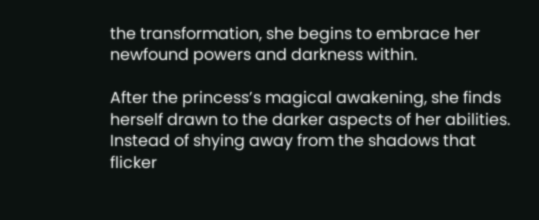the transformation, she begins to embrace her newfound powers and darkness within.

After the princess’s magical awakening, she finds herself drawn to the darker aspects of her abilities. Instead of shying away from the shadows that flicker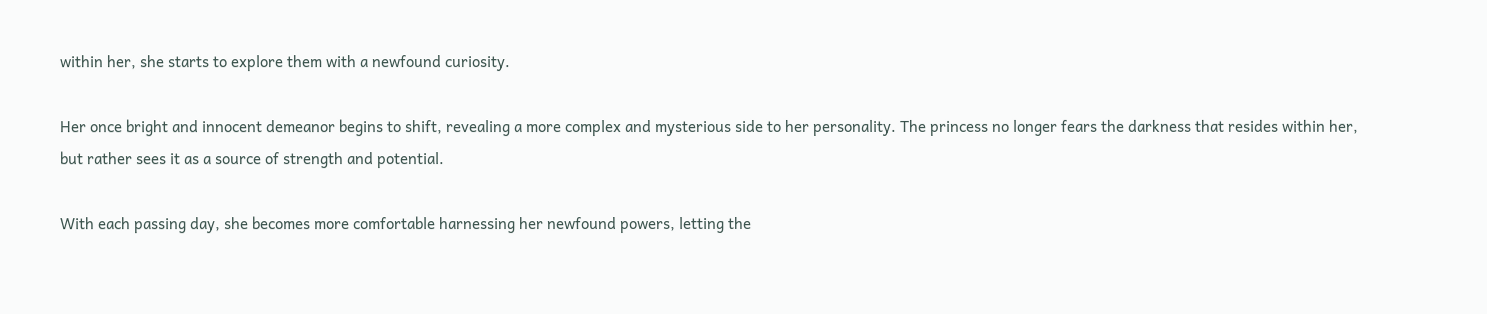within her, she starts to explore them with a newfound curiosity.

Her once bright and innocent demeanor begins to shift, revealing a more complex and mysterious side to her personality. The princess no longer fears the darkness that resides within her, but rather sees it as a source of strength and potential.

With each passing day, she becomes more comfortable harnessing her newfound powers, letting the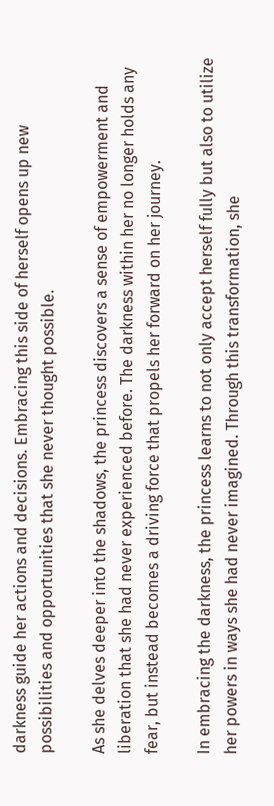darkness guide her actions and decisions. Embracing this side of herself opens up new possibilities and opportunities that she never thought possible.

As she delves deeper into the shadows, the princess discovers a sense of empowerment and liberation that she had never experienced before. The darkness within her no longer holds any fear, but instead becomes a driving force that propels her forward on her journey.

In embracing the darkness, the princess learns to not only accept herself fully but also to utilize her powers in ways she had never imagined. Through this transformation, she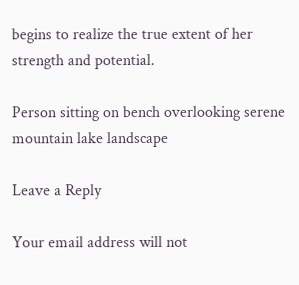begins to realize the true extent of her strength and potential.

Person sitting on bench overlooking serene mountain lake landscape

Leave a Reply

Your email address will not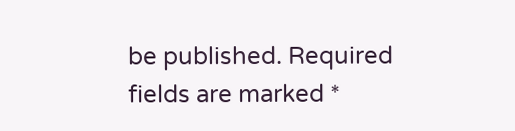be published. Required fields are marked *